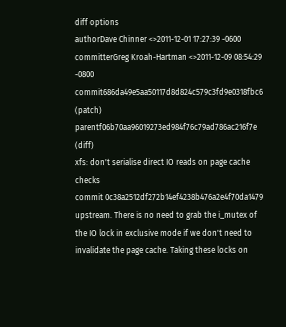diff options
authorDave Chinner <>2011-12-01 17:27:39 -0600
committerGreg Kroah-Hartman <>2011-12-09 08:54:29 -0800
commit686da49e5aa50117d8d824c579c3fd9e0318fbc6 (patch)
parentf06b70aa96019273ed984f76c79ad786ac216f7e (diff)
xfs: don't serialise direct IO reads on page cache checks
commit 0c38a2512df272b14ef4238b476a2e4f70da1479 upstream. There is no need to grab the i_mutex of the IO lock in exclusive mode if we don't need to invalidate the page cache. Taking these locks on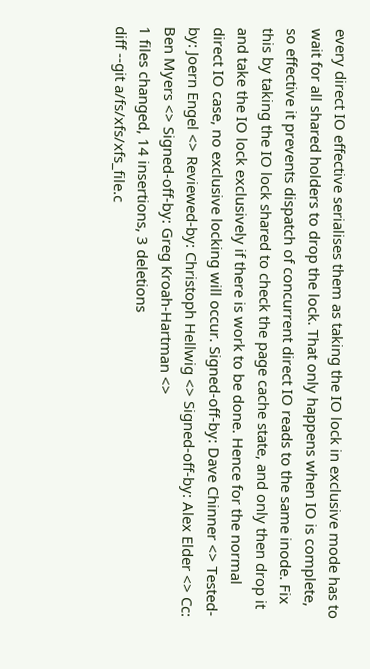every direct IO effective serialises them as taking the IO lock in exclusive mode has to wait for all shared holders to drop the lock. That only happens when IO is complete, so effective it prevents dispatch of concurrent direct IO reads to the same inode. Fix this by taking the IO lock shared to check the page cache state, and only then drop it and take the IO lock exclusively if there is work to be done. Hence for the normal direct IO case, no exclusive locking will occur. Signed-off-by: Dave Chinner <> Tested-by: Joern Engel <> Reviewed-by: Christoph Hellwig <> Signed-off-by: Alex Elder <> Cc: Ben Myers <> Signed-off-by: Greg Kroah-Hartman <>
1 files changed, 14 insertions, 3 deletions
diff --git a/fs/xfs/xfs_file.c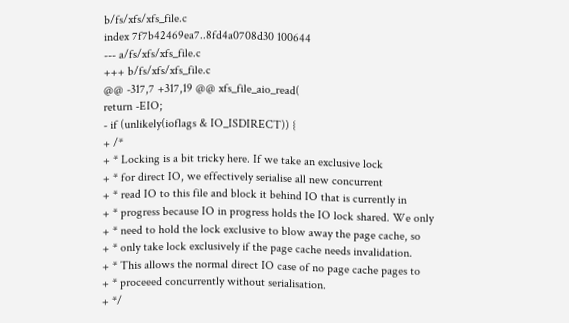b/fs/xfs/xfs_file.c
index 7f7b42469ea7..8fd4a0708d30 100644
--- a/fs/xfs/xfs_file.c
+++ b/fs/xfs/xfs_file.c
@@ -317,7 +317,19 @@ xfs_file_aio_read(
return -EIO;
- if (unlikely(ioflags & IO_ISDIRECT)) {
+ /*
+ * Locking is a bit tricky here. If we take an exclusive lock
+ * for direct IO, we effectively serialise all new concurrent
+ * read IO to this file and block it behind IO that is currently in
+ * progress because IO in progress holds the IO lock shared. We only
+ * need to hold the lock exclusive to blow away the page cache, so
+ * only take lock exclusively if the page cache needs invalidation.
+ * This allows the normal direct IO case of no page cache pages to
+ * proceeed concurrently without serialisation.
+ */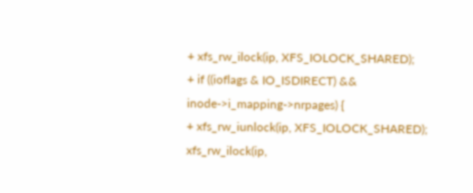+ xfs_rw_ilock(ip, XFS_IOLOCK_SHARED);
+ if ((ioflags & IO_ISDIRECT) && inode->i_mapping->nrpages) {
+ xfs_rw_iunlock(ip, XFS_IOLOCK_SHARED);
xfs_rw_ilock(ip,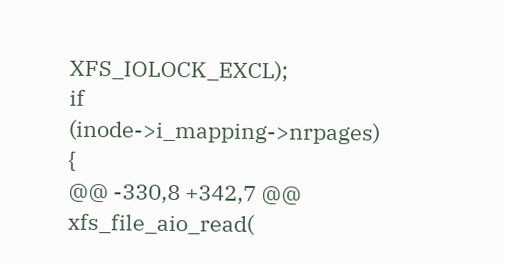XFS_IOLOCK_EXCL);
if (inode->i_mapping->nrpages) {
@@ -330,8 +342,7 @@ xfs_file_aio_read(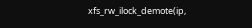xfs_rw_ilock_demote(ip,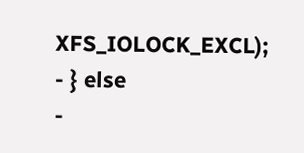XFS_IOLOCK_EXCL);
- } else
-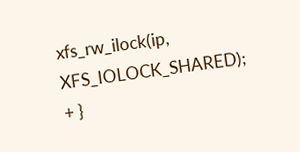xfs_rw_ilock(ip, XFS_IOLOCK_SHARED);
+ }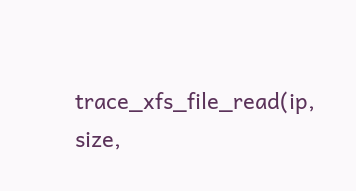trace_xfs_file_read(ip, size,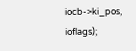iocb->ki_pos, ioflags);